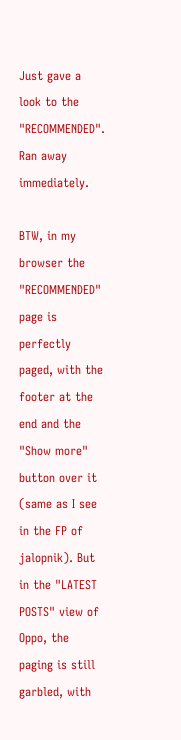Just gave a look to the "RECOMMENDED". Ran away immediately.

BTW, in my browser the "RECOMMENDED" page is perfectly paged, with the footer at the end and the "Show more" button over it (same as I see in the FP of jalopnik). But in the "LATEST POSTS" view of Oppo, the paging is still garbled, with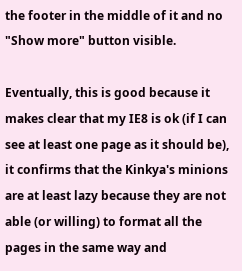the footer in the middle of it and no "Show more" button visible.

Eventually, this is good because it makes clear that my IE8 is ok (if I can see at least one page as it should be), it confirms that the Kinkya's minions are at least lazy because they are not able (or willing) to format all the pages in the same way and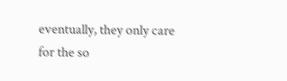eventually, they only care for the so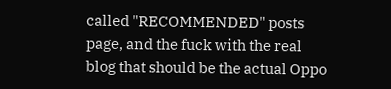called "RECOMMENDED" posts page, and the fuck with the real blog that should be the actual Oppo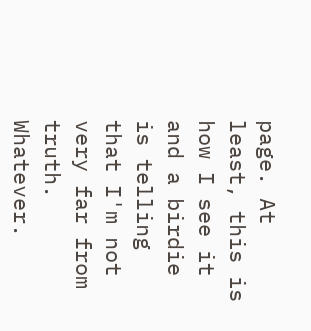page. At least, this is how I see it and a birdie is telling that I'm not very far from truth. Whatever.